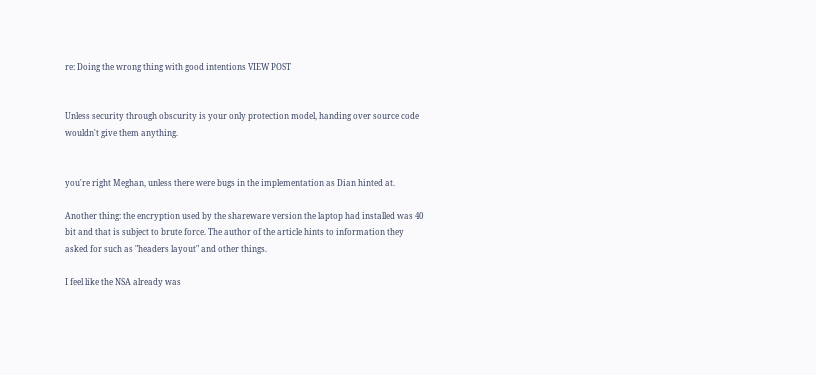re: Doing the wrong thing with good intentions VIEW POST


Unless security through obscurity is your only protection model, handing over source code wouldn't give them anything.


you're right Meghan, unless there were bugs in the implementation as Dian hinted at.

Another thing: the encryption used by the shareware version the laptop had installed was 40 bit and that is subject to brute force. The author of the article hints to information they asked for such as "headers layout" and other things.

I feel like the NSA already was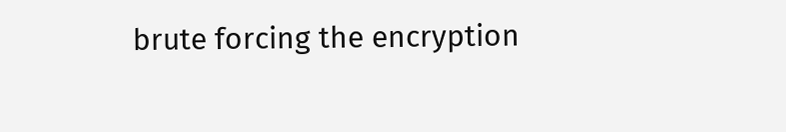brute forcing the encryption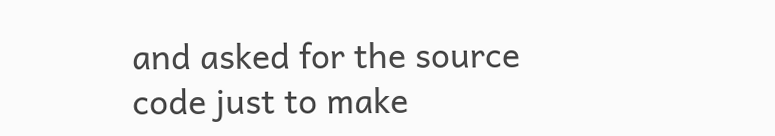and asked for the source code just to make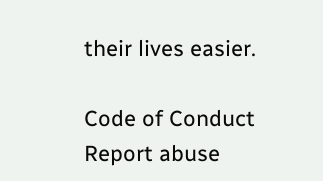their lives easier.

Code of Conduct Report abuse